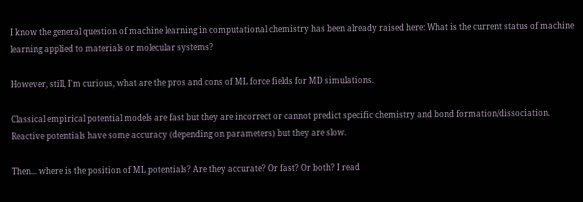I know the general question of machine learning in computational chemistry has been already raised here: What is the current status of machine learning applied to materials or molecular systems?

However, still, I'm curious, what are the pros and cons of ML force fields for MD simulations.

Classical empirical potential models are fast but they are incorrect or cannot predict specific chemistry and bond formation/dissociation. Reactive potentials have some accuracy (depending on parameters) but they are slow.

Then... where is the position of ML potentials? Are they accurate? Or fast? Or both? I read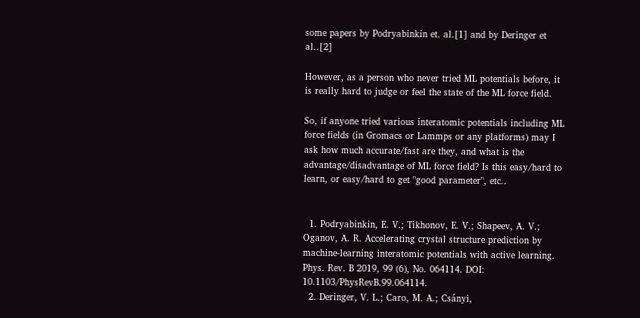some papers by Podryabinkin et. al.[1] and by Deringer et al..[2]

However, as a person who never tried ML potentials before, it is really hard to judge or feel the state of the ML force field.

So, if anyone tried various interatomic potentials including ML force fields (in Gromacs or Lammps or any platforms) may I ask how much accurate/fast are they, and what is the advantage/disadvantage of ML force field? Is this easy/hard to learn, or easy/hard to get "good parameter", etc..


  1. Podryabinkin, E. V.; Tikhonov, E. V.; Shapeev, A. V.; Oganov, A. R. Accelerating crystal structure prediction by machine-learning interatomic potentials with active learning. Phys. Rev. B 2019, 99 (6), No. 064114. DOI: 10.1103/PhysRevB.99.064114.
  2. Deringer, V. L.; Caro, M. A.; Csányi,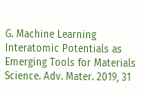G. Machine Learning Interatomic Potentials as Emerging Tools for Materials Science. Adv. Mater. 2019, 31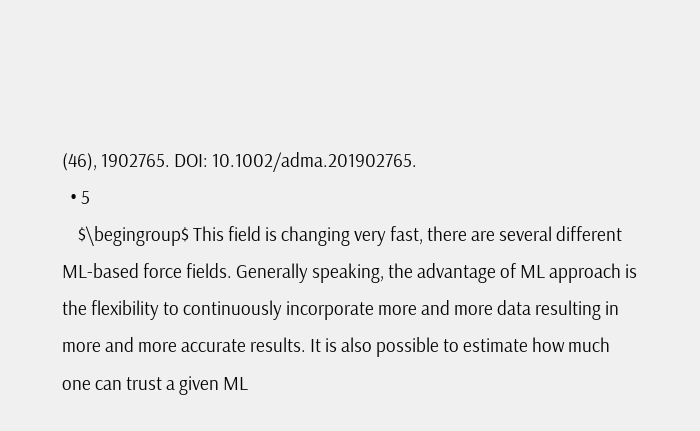(46), 1902765. DOI: 10.1002/adma.201902765.
  • 5
    $\begingroup$ This field is changing very fast, there are several different ML-based force fields. Generally speaking, the advantage of ML approach is the flexibility to continuously incorporate more and more data resulting in more and more accurate results. It is also possible to estimate how much one can trust a given ML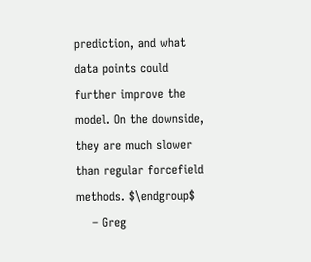prediction, and what data points could further improve the model. On the downside, they are much slower than regular forcefield methods. $\endgroup$
    – Greg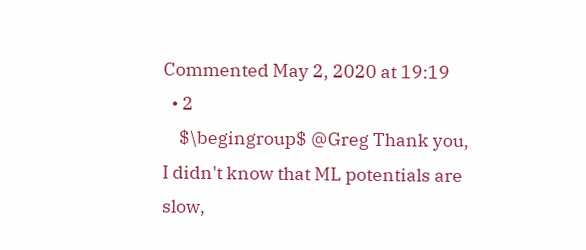Commented May 2, 2020 at 19:19
  • 2
    $\begingroup$ @Greg Thank you, I didn't know that ML potentials are slow,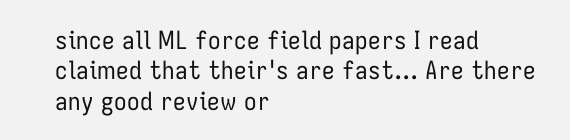since all ML force field papers I read claimed that their's are fast... Are there any good review or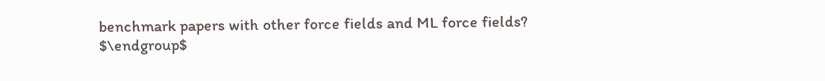benchmark papers with other force fields and ML force fields? $\endgroup$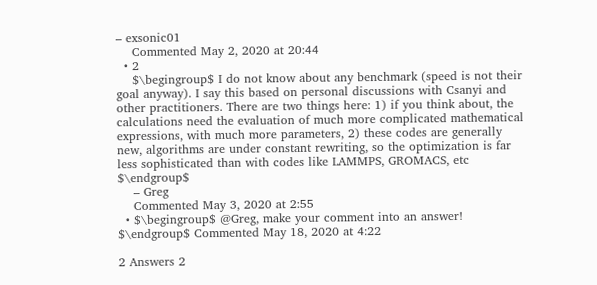– exsonic01
    Commented May 2, 2020 at 20:44
  • 2
    $\begingroup$ I do not know about any benchmark (speed is not their goal anyway). I say this based on personal discussions with Csanyi and other practitioners. There are two things here: 1) if you think about, the calculations need the evaluation of much more complicated mathematical expressions, with much more parameters, 2) these codes are generally new, algorithms are under constant rewriting, so the optimization is far less sophisticated than with codes like LAMMPS, GROMACS, etc $\endgroup$
    – Greg
    Commented May 3, 2020 at 2:55
  • $\begingroup$ @Greg, make your comment into an answer! $\endgroup$ Commented May 18, 2020 at 4:22

2 Answers 2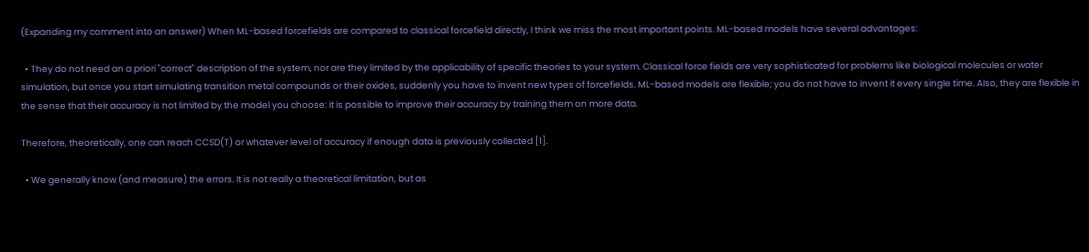(Expanding my comment into an answer) When ML-based forcefields are compared to classical forcefield directly, I think we miss the most important points. ML-based models have several advantages:

  • They do not need an a priori "correct" description of the system, nor are they limited by the applicability of specific theories to your system. Classical force fields are very sophisticated for problems like biological molecules or water simulation, but once you start simulating transition metal compounds or their oxides, suddenly you have to invent new types of forcefields. ML-based models are flexible; you do not have to invent it every single time. Also, they are flexible in the sense that their accuracy is not limited by the model you choose: it is possible to improve their accuracy by training them on more data.

Therefore, theoretically, one can reach CCSD(T) or whatever level of accuracy if enough data is previously collected [1].

  • We generally know (and measure) the errors. It is not really a theoretical limitation, but as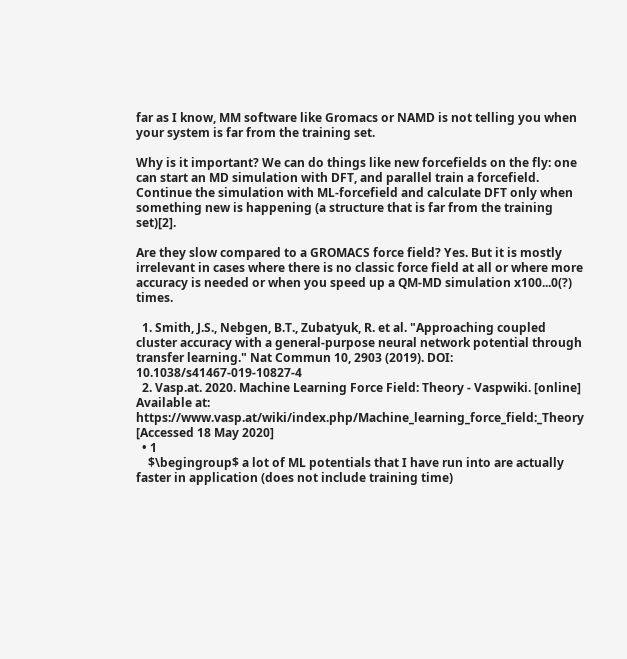far as I know, MM software like Gromacs or NAMD is not telling you when your system is far from the training set.

Why is it important? We can do things like new forcefields on the fly: one can start an MD simulation with DFT, and parallel train a forcefield. Continue the simulation with ML-forcefield and calculate DFT only when something new is happening (a structure that is far from the training set)[2].

Are they slow compared to a GROMACS force field? Yes. But it is mostly irrelevant in cases where there is no classic force field at all or where more accuracy is needed or when you speed up a QM-MD simulation x100...0(?) times.

  1. Smith, J.S., Nebgen, B.T., Zubatyuk, R. et al. "Approaching coupled cluster accuracy with a general-purpose neural network potential through transfer learning." Nat Commun 10, 2903 (2019). DOI: 10.1038/s41467-019-10827-4
  2. Vasp.at. 2020. Machine Learning Force Field: Theory - Vaspwiki. [online] Available at: https://www.vasp.at/wiki/index.php/Machine_learning_force_field:_Theory [Accessed 18 May 2020]
  • 1
    $\begingroup$ a lot of ML potentials that I have run into are actually faster in application (does not include training time)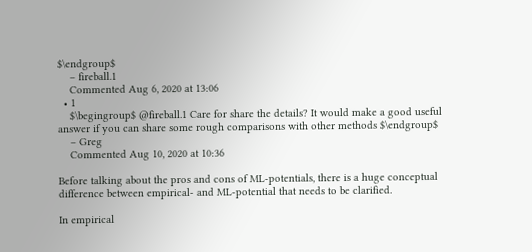$\endgroup$
    – fireball.1
    Commented Aug 6, 2020 at 13:06
  • 1
    $\begingroup$ @fireball.1 Care for share the details? It would make a good useful answer if you can share some rough comparisons with other methods $\endgroup$
    – Greg
    Commented Aug 10, 2020 at 10:36

Before talking about the pros and cons of ML-potentials, there is a huge conceptual difference between empirical- and ML-potential that needs to be clarified.

In empirical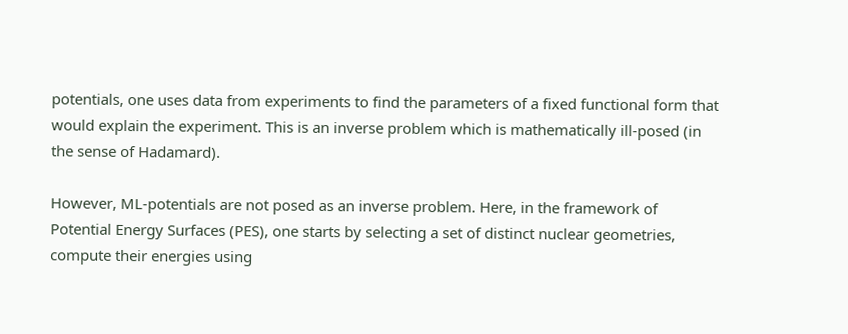potentials, one uses data from experiments to find the parameters of a fixed functional form that would explain the experiment. This is an inverse problem which is mathematically ill-posed (in the sense of Hadamard).

However, ML-potentials are not posed as an inverse problem. Here, in the framework of Potential Energy Surfaces (PES), one starts by selecting a set of distinct nuclear geometries, compute their energies using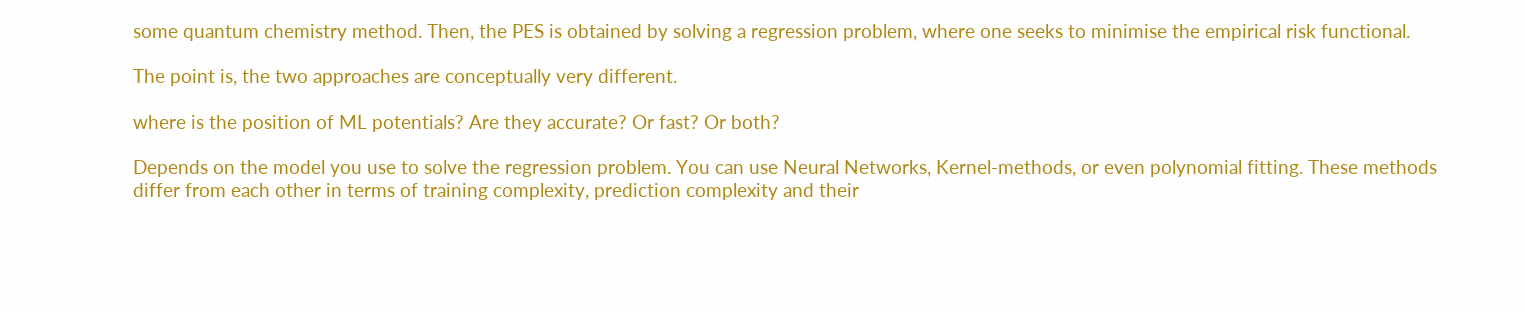some quantum chemistry method. Then, the PES is obtained by solving a regression problem, where one seeks to minimise the empirical risk functional.

The point is, the two approaches are conceptually very different.

where is the position of ML potentials? Are they accurate? Or fast? Or both?

Depends on the model you use to solve the regression problem. You can use Neural Networks, Kernel-methods, or even polynomial fitting. These methods differ from each other in terms of training complexity, prediction complexity and their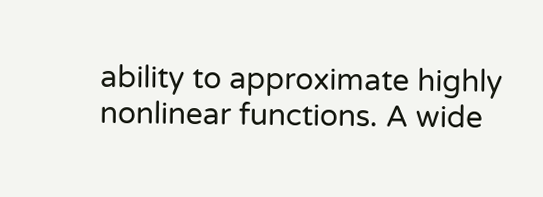ability to approximate highly nonlinear functions. A wide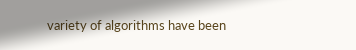variety of algorithms have been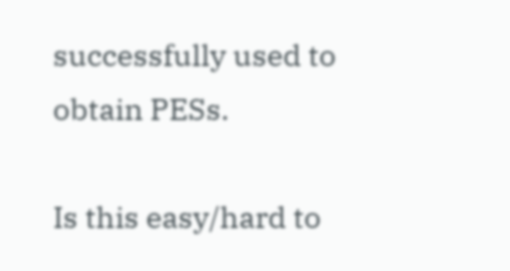successfully used to obtain PESs.

Is this easy/hard to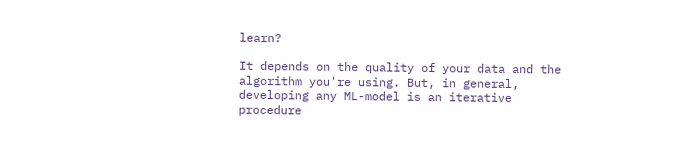learn?

It depends on the quality of your data and the algorithm you're using. But, in general, developing any ML-model is an iterative procedure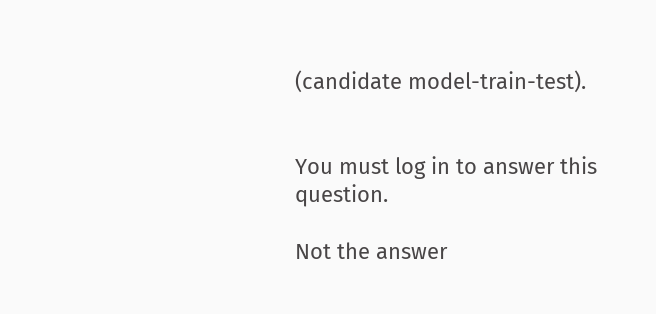(candidate model-train-test).


You must log in to answer this question.

Not the answer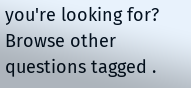you're looking for? Browse other questions tagged .